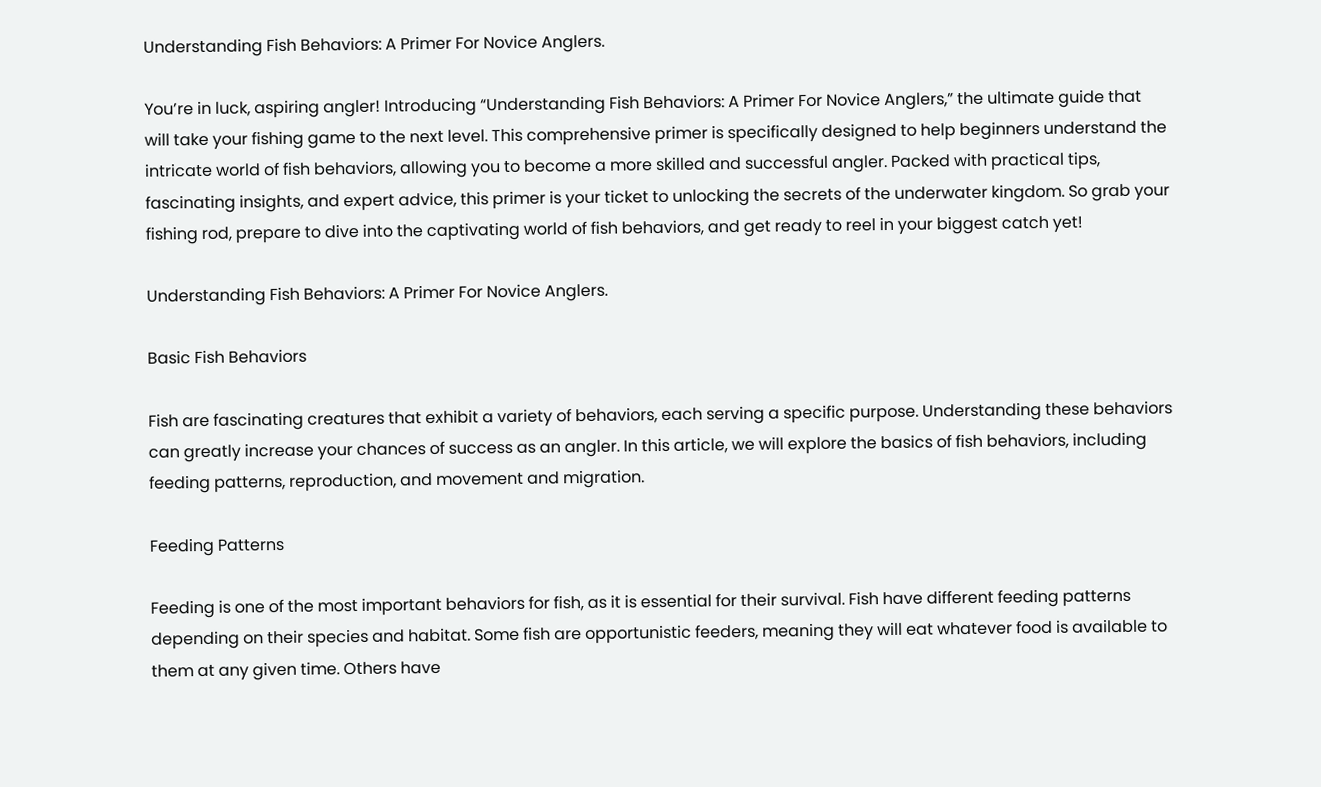Understanding Fish Behaviors: A Primer For Novice Anglers.

You’re in luck, aspiring angler! Introducing “Understanding Fish Behaviors: A Primer For Novice Anglers,” the ultimate guide that will take your fishing game to the next level. This comprehensive primer is specifically designed to help beginners understand the intricate world of fish behaviors, allowing you to become a more skilled and successful angler. Packed with practical tips, fascinating insights, and expert advice, this primer is your ticket to unlocking the secrets of the underwater kingdom. So grab your fishing rod, prepare to dive into the captivating world of fish behaviors, and get ready to reel in your biggest catch yet!

Understanding Fish Behaviors: A Primer For Novice Anglers.

Basic Fish Behaviors

Fish are fascinating creatures that exhibit a variety of behaviors, each serving a specific purpose. Understanding these behaviors can greatly increase your chances of success as an angler. In this article, we will explore the basics of fish behaviors, including feeding patterns, reproduction, and movement and migration.

Feeding Patterns

Feeding is one of the most important behaviors for fish, as it is essential for their survival. Fish have different feeding patterns depending on their species and habitat. Some fish are opportunistic feeders, meaning they will eat whatever food is available to them at any given time. Others have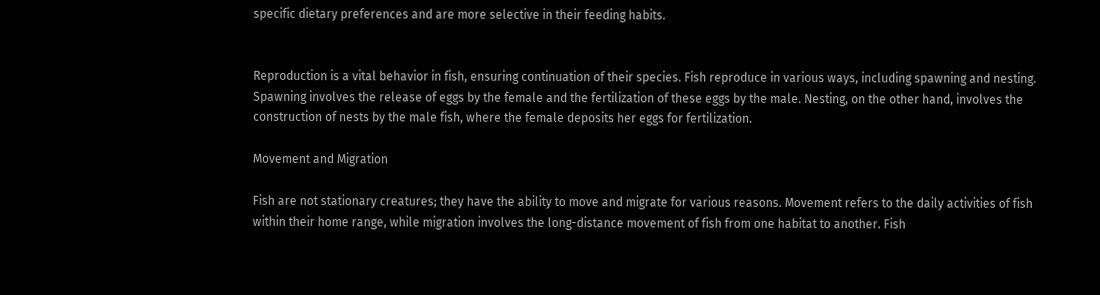specific dietary preferences and are more selective in their feeding habits.


Reproduction is a vital behavior in fish, ensuring continuation of their species. Fish reproduce in various ways, including spawning and nesting. Spawning involves the release of eggs by the female and the fertilization of these eggs by the male. Nesting, on the other hand, involves the construction of nests by the male fish, where the female deposits her eggs for fertilization.

Movement and Migration

Fish are not stationary creatures; they have the ability to move and migrate for various reasons. Movement refers to the daily activities of fish within their home range, while migration involves the long-distance movement of fish from one habitat to another. Fish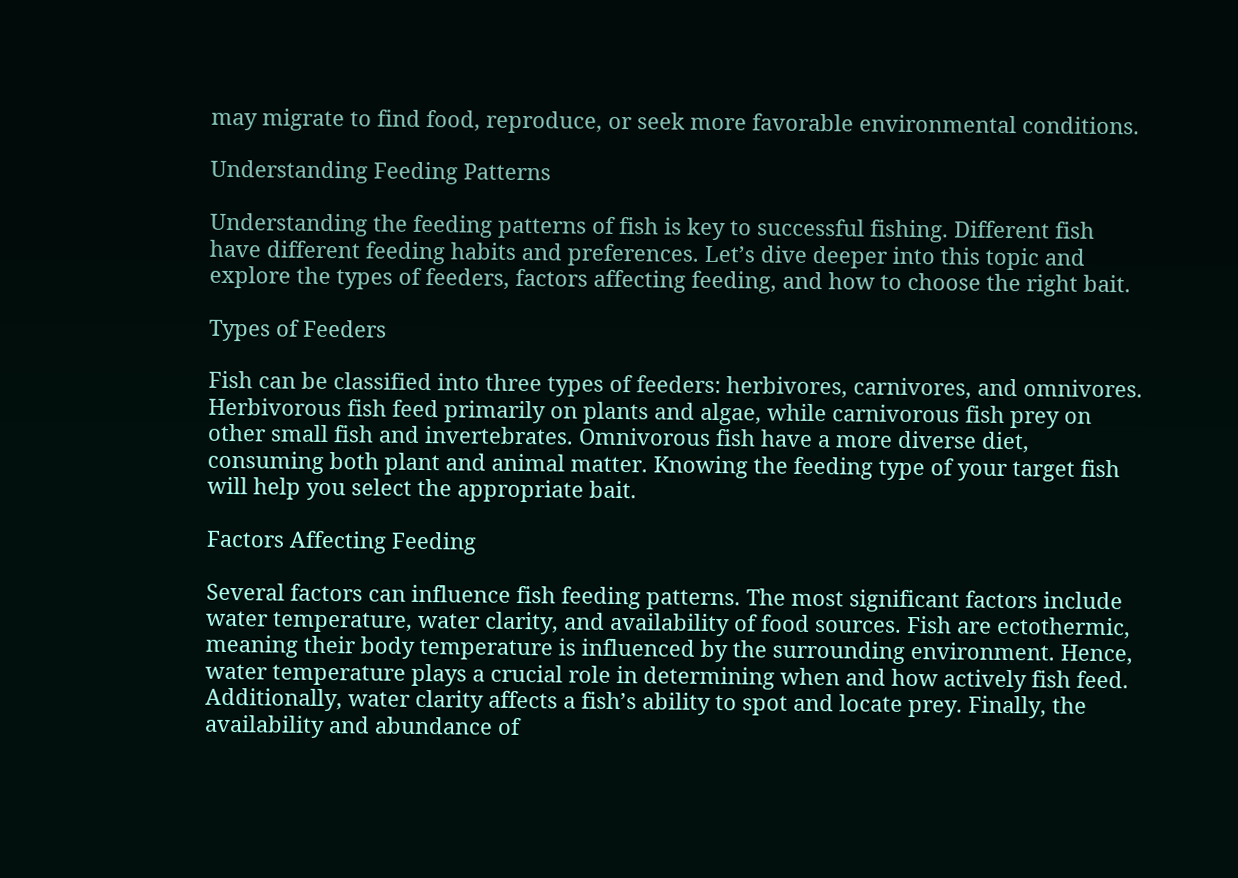may migrate to find food, reproduce, or seek more favorable environmental conditions.

Understanding Feeding Patterns

Understanding the feeding patterns of fish is key to successful fishing. Different fish have different feeding habits and preferences. Let’s dive deeper into this topic and explore the types of feeders, factors affecting feeding, and how to choose the right bait.

Types of Feeders

Fish can be classified into three types of feeders: herbivores, carnivores, and omnivores. Herbivorous fish feed primarily on plants and algae, while carnivorous fish prey on other small fish and invertebrates. Omnivorous fish have a more diverse diet, consuming both plant and animal matter. Knowing the feeding type of your target fish will help you select the appropriate bait.

Factors Affecting Feeding

Several factors can influence fish feeding patterns. The most significant factors include water temperature, water clarity, and availability of food sources. Fish are ectothermic, meaning their body temperature is influenced by the surrounding environment. Hence, water temperature plays a crucial role in determining when and how actively fish feed. Additionally, water clarity affects a fish’s ability to spot and locate prey. Finally, the availability and abundance of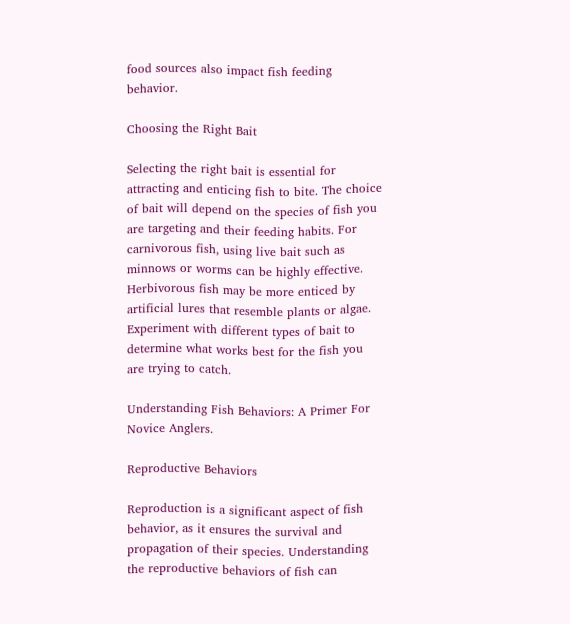food sources also impact fish feeding behavior.

Choosing the Right Bait

Selecting the right bait is essential for attracting and enticing fish to bite. The choice of bait will depend on the species of fish you are targeting and their feeding habits. For carnivorous fish, using live bait such as minnows or worms can be highly effective. Herbivorous fish may be more enticed by artificial lures that resemble plants or algae. Experiment with different types of bait to determine what works best for the fish you are trying to catch.

Understanding Fish Behaviors: A Primer For Novice Anglers.

Reproductive Behaviors

Reproduction is a significant aspect of fish behavior, as it ensures the survival and propagation of their species. Understanding the reproductive behaviors of fish can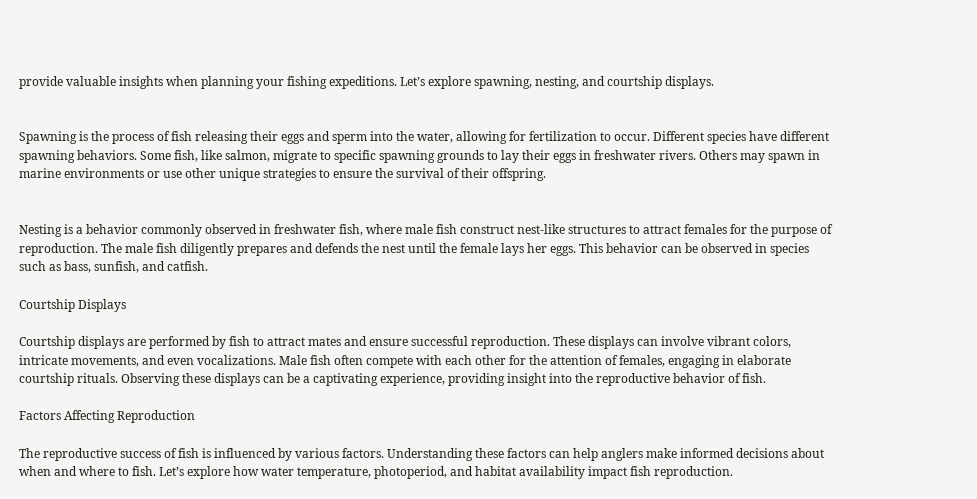provide valuable insights when planning your fishing expeditions. Let’s explore spawning, nesting, and courtship displays.


Spawning is the process of fish releasing their eggs and sperm into the water, allowing for fertilization to occur. Different species have different spawning behaviors. Some fish, like salmon, migrate to specific spawning grounds to lay their eggs in freshwater rivers. Others may spawn in marine environments or use other unique strategies to ensure the survival of their offspring.


Nesting is a behavior commonly observed in freshwater fish, where male fish construct nest-like structures to attract females for the purpose of reproduction. The male fish diligently prepares and defends the nest until the female lays her eggs. This behavior can be observed in species such as bass, sunfish, and catfish.

Courtship Displays

Courtship displays are performed by fish to attract mates and ensure successful reproduction. These displays can involve vibrant colors, intricate movements, and even vocalizations. Male fish often compete with each other for the attention of females, engaging in elaborate courtship rituals. Observing these displays can be a captivating experience, providing insight into the reproductive behavior of fish.

Factors Affecting Reproduction

The reproductive success of fish is influenced by various factors. Understanding these factors can help anglers make informed decisions about when and where to fish. Let’s explore how water temperature, photoperiod, and habitat availability impact fish reproduction.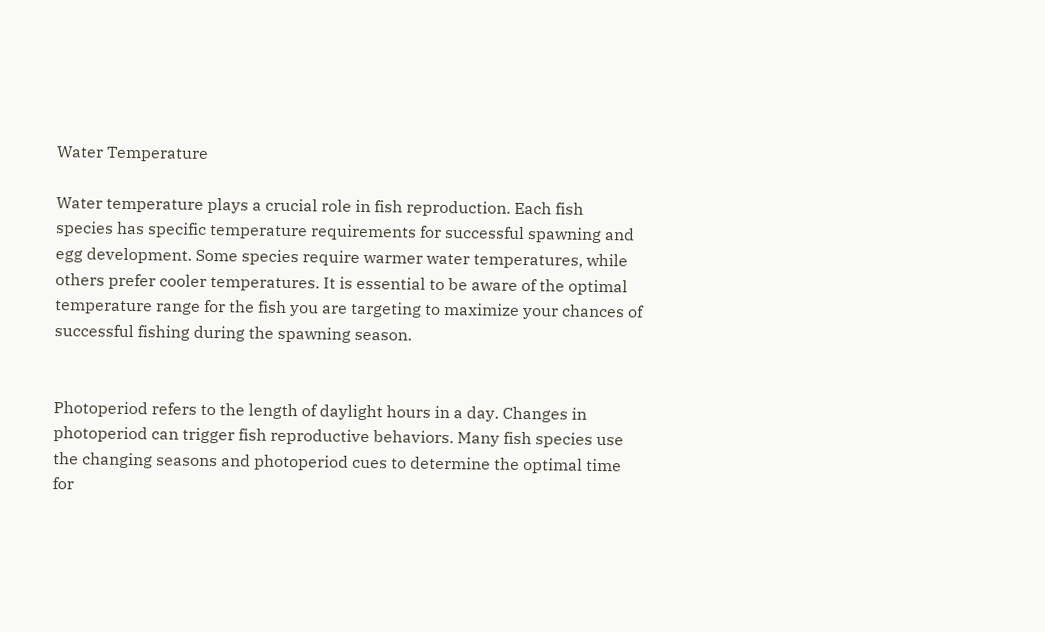Water Temperature

Water temperature plays a crucial role in fish reproduction. Each fish species has specific temperature requirements for successful spawning and egg development. Some species require warmer water temperatures, while others prefer cooler temperatures. It is essential to be aware of the optimal temperature range for the fish you are targeting to maximize your chances of successful fishing during the spawning season.


Photoperiod refers to the length of daylight hours in a day. Changes in photoperiod can trigger fish reproductive behaviors. Many fish species use the changing seasons and photoperiod cues to determine the optimal time for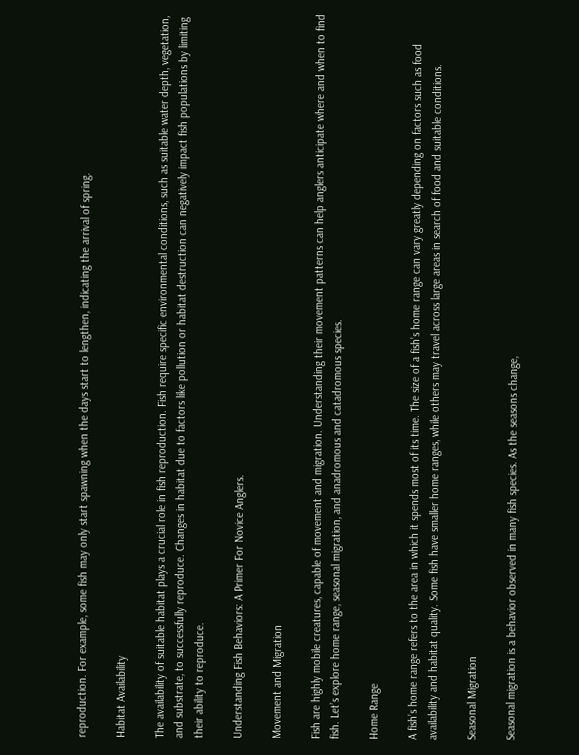reproduction. For example, some fish may only start spawning when the days start to lengthen, indicating the arrival of spring.

Habitat Availability

The availability of suitable habitat plays a crucial role in fish reproduction. Fish require specific environmental conditions, such as suitable water depth, vegetation, and substrate, to successfully reproduce. Changes in habitat due to factors like pollution or habitat destruction can negatively impact fish populations by limiting their ability to reproduce.

Understanding Fish Behaviors: A Primer For Novice Anglers.

Movement and Migration

Fish are highly mobile creatures, capable of movement and migration. Understanding their movement patterns can help anglers anticipate where and when to find fish. Let’s explore home range, seasonal migration, and anadromous and catadromous species.

Home Range

A fish’s home range refers to the area in which it spends most of its time. The size of a fish’s home range can vary greatly depending on factors such as food availability and habitat quality. Some fish have smaller home ranges, while others may travel across large areas in search of food and suitable conditions.

Seasonal Migration

Seasonal migration is a behavior observed in many fish species. As the seasons change,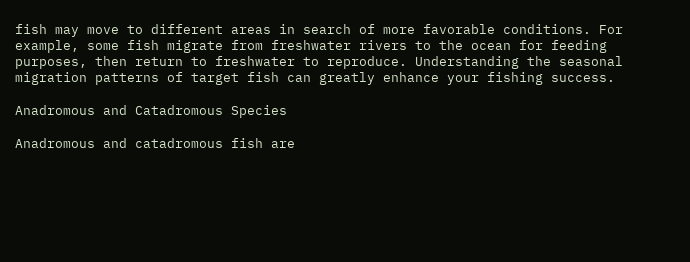fish may move to different areas in search of more favorable conditions. For example, some fish migrate from freshwater rivers to the ocean for feeding purposes, then return to freshwater to reproduce. Understanding the seasonal migration patterns of target fish can greatly enhance your fishing success.

Anadromous and Catadromous Species

Anadromous and catadromous fish are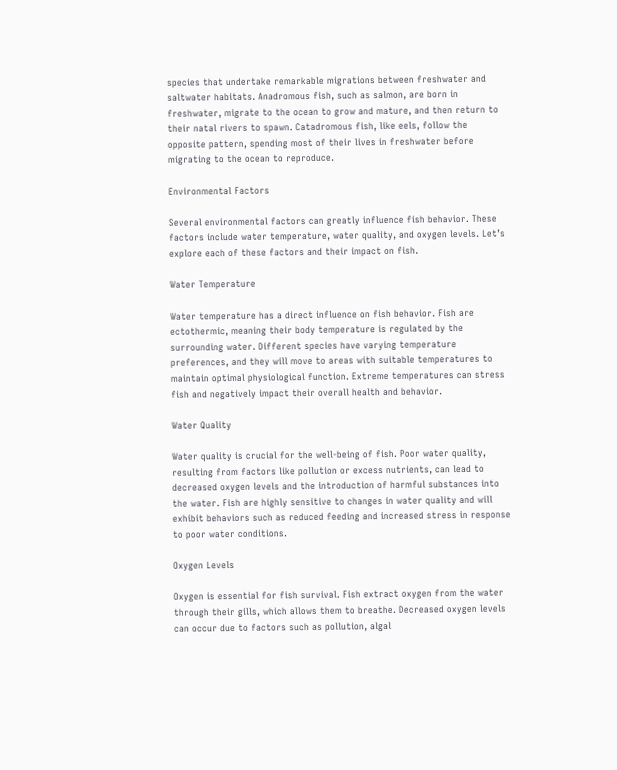species that undertake remarkable migrations between freshwater and saltwater habitats. Anadromous fish, such as salmon, are born in freshwater, migrate to the ocean to grow and mature, and then return to their natal rivers to spawn. Catadromous fish, like eels, follow the opposite pattern, spending most of their lives in freshwater before migrating to the ocean to reproduce.

Environmental Factors

Several environmental factors can greatly influence fish behavior. These factors include water temperature, water quality, and oxygen levels. Let’s explore each of these factors and their impact on fish.

Water Temperature

Water temperature has a direct influence on fish behavior. Fish are ectothermic, meaning their body temperature is regulated by the surrounding water. Different species have varying temperature preferences, and they will move to areas with suitable temperatures to maintain optimal physiological function. Extreme temperatures can stress fish and negatively impact their overall health and behavior.

Water Quality

Water quality is crucial for the well-being of fish. Poor water quality, resulting from factors like pollution or excess nutrients, can lead to decreased oxygen levels and the introduction of harmful substances into the water. Fish are highly sensitive to changes in water quality and will exhibit behaviors such as reduced feeding and increased stress in response to poor water conditions.

Oxygen Levels

Oxygen is essential for fish survival. Fish extract oxygen from the water through their gills, which allows them to breathe. Decreased oxygen levels can occur due to factors such as pollution, algal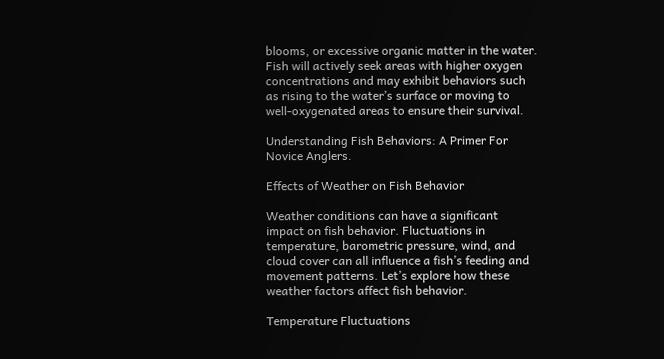blooms, or excessive organic matter in the water. Fish will actively seek areas with higher oxygen concentrations and may exhibit behaviors such as rising to the water’s surface or moving to well-oxygenated areas to ensure their survival.

Understanding Fish Behaviors: A Primer For Novice Anglers.

Effects of Weather on Fish Behavior

Weather conditions can have a significant impact on fish behavior. Fluctuations in temperature, barometric pressure, wind, and cloud cover can all influence a fish’s feeding and movement patterns. Let’s explore how these weather factors affect fish behavior.

Temperature Fluctuations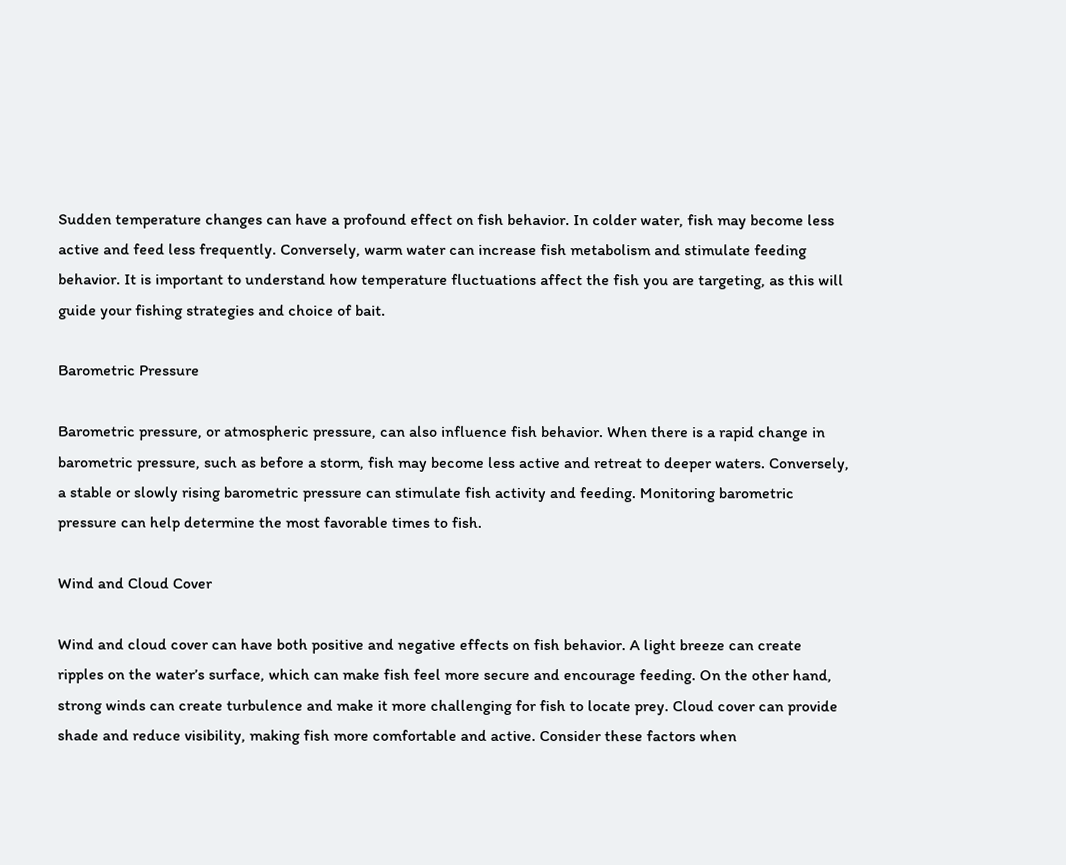Sudden temperature changes can have a profound effect on fish behavior. In colder water, fish may become less active and feed less frequently. Conversely, warm water can increase fish metabolism and stimulate feeding behavior. It is important to understand how temperature fluctuations affect the fish you are targeting, as this will guide your fishing strategies and choice of bait.

Barometric Pressure

Barometric pressure, or atmospheric pressure, can also influence fish behavior. When there is a rapid change in barometric pressure, such as before a storm, fish may become less active and retreat to deeper waters. Conversely, a stable or slowly rising barometric pressure can stimulate fish activity and feeding. Monitoring barometric pressure can help determine the most favorable times to fish.

Wind and Cloud Cover

Wind and cloud cover can have both positive and negative effects on fish behavior. A light breeze can create ripples on the water’s surface, which can make fish feel more secure and encourage feeding. On the other hand, strong winds can create turbulence and make it more challenging for fish to locate prey. Cloud cover can provide shade and reduce visibility, making fish more comfortable and active. Consider these factors when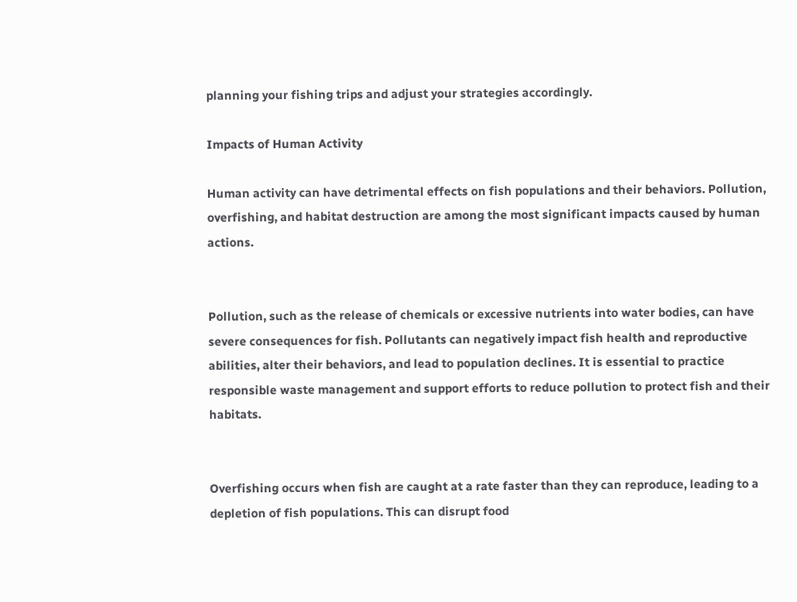planning your fishing trips and adjust your strategies accordingly.

Impacts of Human Activity

Human activity can have detrimental effects on fish populations and their behaviors. Pollution, overfishing, and habitat destruction are among the most significant impacts caused by human actions.


Pollution, such as the release of chemicals or excessive nutrients into water bodies, can have severe consequences for fish. Pollutants can negatively impact fish health and reproductive abilities, alter their behaviors, and lead to population declines. It is essential to practice responsible waste management and support efforts to reduce pollution to protect fish and their habitats.


Overfishing occurs when fish are caught at a rate faster than they can reproduce, leading to a depletion of fish populations. This can disrupt food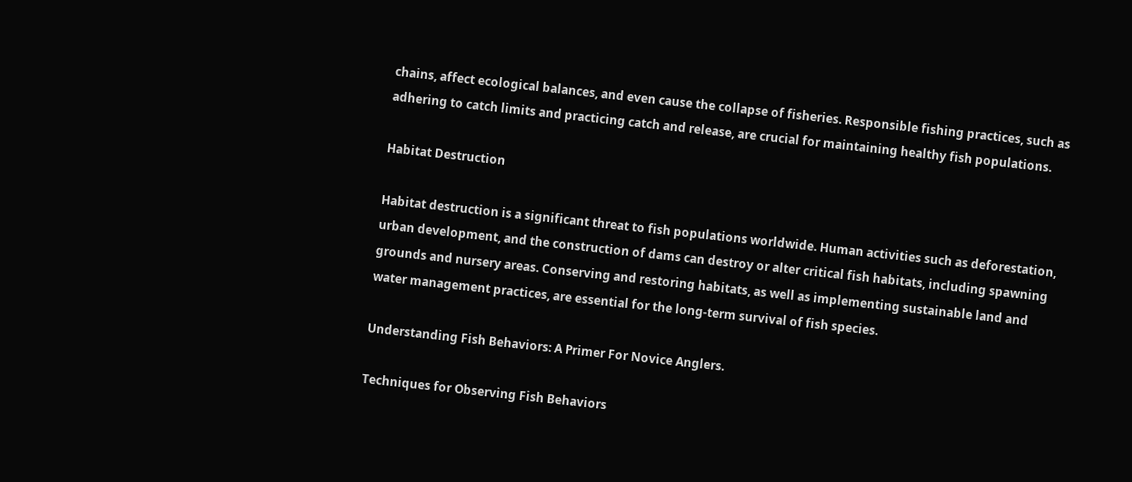chains, affect ecological balances, and even cause the collapse of fisheries. Responsible fishing practices, such as adhering to catch limits and practicing catch and release, are crucial for maintaining healthy fish populations.

Habitat Destruction

Habitat destruction is a significant threat to fish populations worldwide. Human activities such as deforestation, urban development, and the construction of dams can destroy or alter critical fish habitats, including spawning grounds and nursery areas. Conserving and restoring habitats, as well as implementing sustainable land and water management practices, are essential for the long-term survival of fish species.

Understanding Fish Behaviors: A Primer For Novice Anglers.

Techniques for Observing Fish Behaviors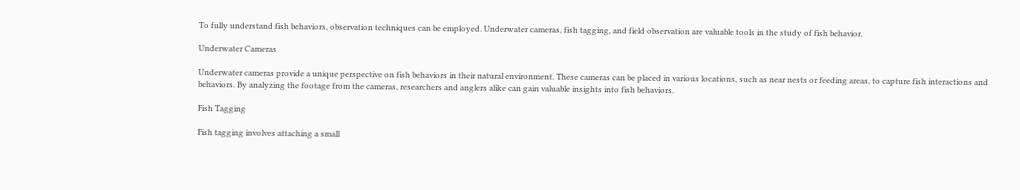To fully understand fish behaviors, observation techniques can be employed. Underwater cameras, fish tagging, and field observation are valuable tools in the study of fish behavior.

Underwater Cameras

Underwater cameras provide a unique perspective on fish behaviors in their natural environment. These cameras can be placed in various locations, such as near nests or feeding areas, to capture fish interactions and behaviors. By analyzing the footage from the cameras, researchers and anglers alike can gain valuable insights into fish behaviors.

Fish Tagging

Fish tagging involves attaching a small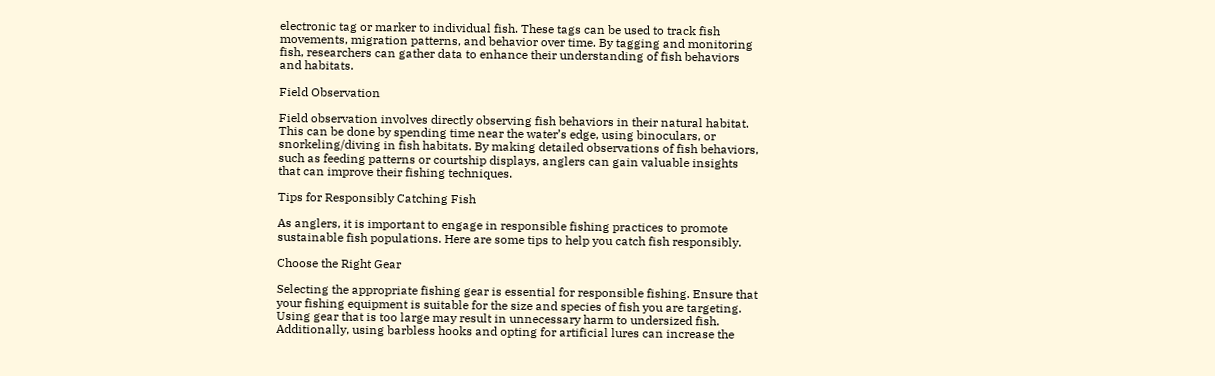electronic tag or marker to individual fish. These tags can be used to track fish movements, migration patterns, and behavior over time. By tagging and monitoring fish, researchers can gather data to enhance their understanding of fish behaviors and habitats.

Field Observation

Field observation involves directly observing fish behaviors in their natural habitat. This can be done by spending time near the water’s edge, using binoculars, or snorkeling/diving in fish habitats. By making detailed observations of fish behaviors, such as feeding patterns or courtship displays, anglers can gain valuable insights that can improve their fishing techniques.

Tips for Responsibly Catching Fish

As anglers, it is important to engage in responsible fishing practices to promote sustainable fish populations. Here are some tips to help you catch fish responsibly.

Choose the Right Gear

Selecting the appropriate fishing gear is essential for responsible fishing. Ensure that your fishing equipment is suitable for the size and species of fish you are targeting. Using gear that is too large may result in unnecessary harm to undersized fish. Additionally, using barbless hooks and opting for artificial lures can increase the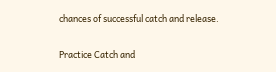chances of successful catch and release.

Practice Catch and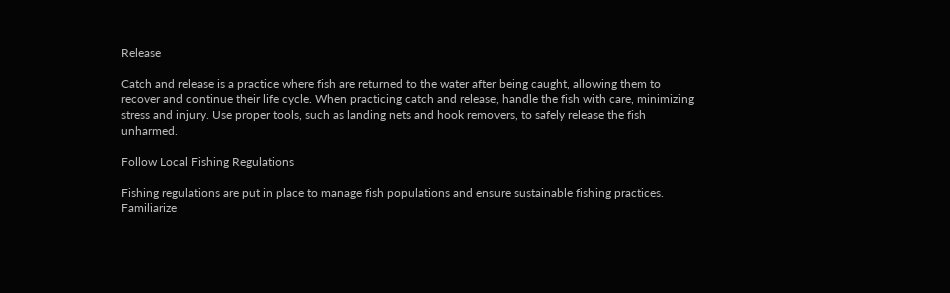Release

Catch and release is a practice where fish are returned to the water after being caught, allowing them to recover and continue their life cycle. When practicing catch and release, handle the fish with care, minimizing stress and injury. Use proper tools, such as landing nets and hook removers, to safely release the fish unharmed.

Follow Local Fishing Regulations

Fishing regulations are put in place to manage fish populations and ensure sustainable fishing practices. Familiarize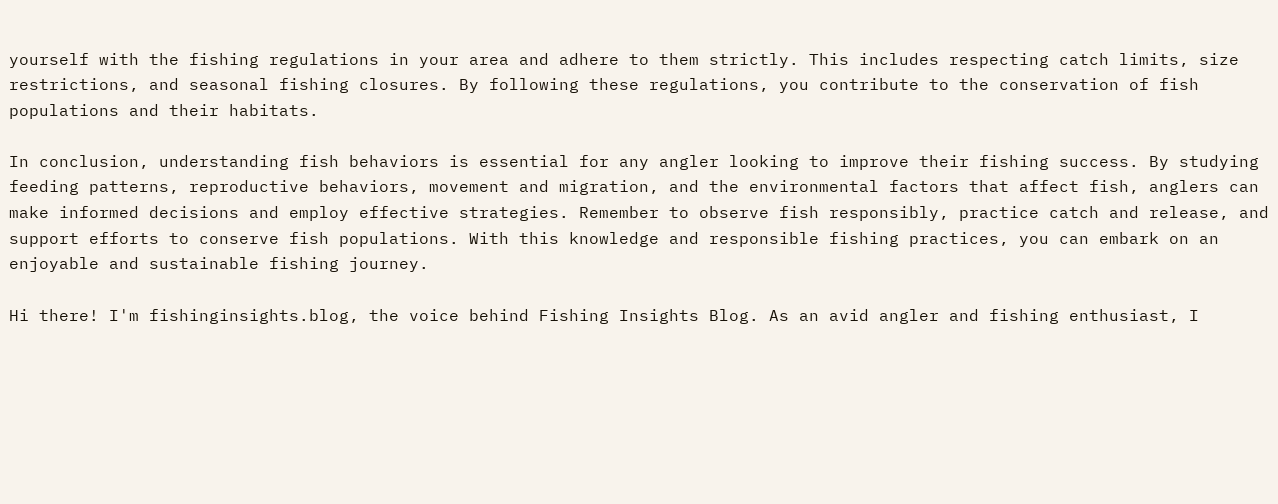yourself with the fishing regulations in your area and adhere to them strictly. This includes respecting catch limits, size restrictions, and seasonal fishing closures. By following these regulations, you contribute to the conservation of fish populations and their habitats.

In conclusion, understanding fish behaviors is essential for any angler looking to improve their fishing success. By studying feeding patterns, reproductive behaviors, movement and migration, and the environmental factors that affect fish, anglers can make informed decisions and employ effective strategies. Remember to observe fish responsibly, practice catch and release, and support efforts to conserve fish populations. With this knowledge and responsible fishing practices, you can embark on an enjoyable and sustainable fishing journey.

Hi there! I'm fishinginsights.blog, the voice behind Fishing Insights Blog. As an avid angler and fishing enthusiast, I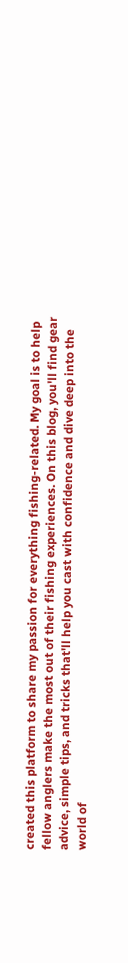created this platform to share my passion for everything fishing-related. My goal is to help fellow anglers make the most out of their fishing experiences. On this blog, you'll find gear advice, simple tips, and tricks that'll help you cast with confidence and dive deep into the world of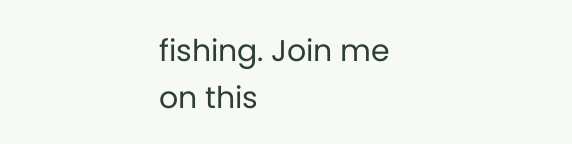fishing. Join me on this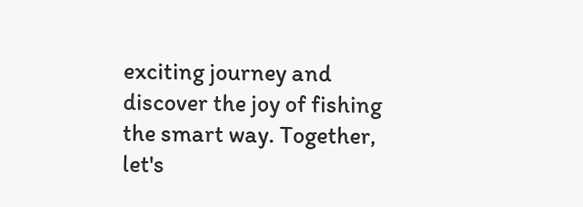exciting journey and discover the joy of fishing the smart way. Together, let's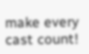make every cast count!